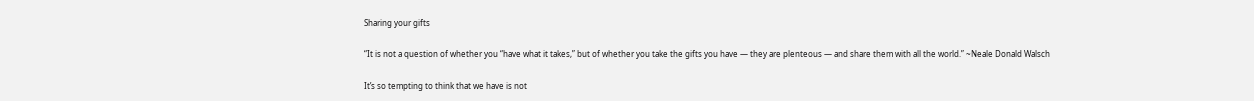Sharing your gifts

“It is not a question of whether you “have what it takes,” but of whether you take the gifts you have — they are plenteous — and share them with all the world.” ~Neale Donald Walsch

It’s so tempting to think that we have is not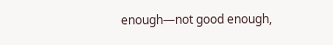enough—not good enough,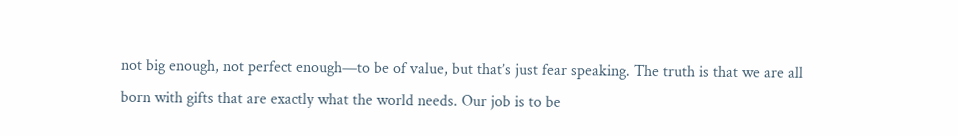not big enough, not perfect enough—to be of value, but that’s just fear speaking. The truth is that we are all born with gifts that are exactly what the world needs. Our job is to be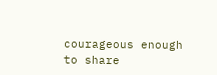courageous enough to share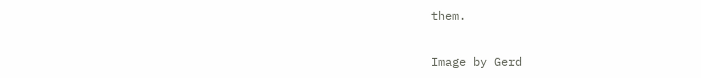them.


Image by Gerd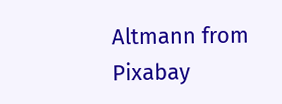Altmann from Pixabay